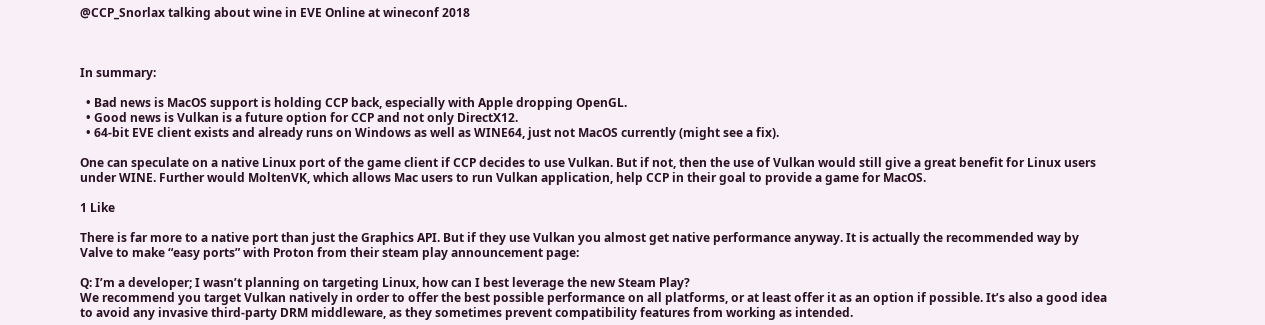@CCP_Snorlax talking about wine in EVE Online at wineconf 2018



In summary:

  • Bad news is MacOS support is holding CCP back, especially with Apple dropping OpenGL.
  • Good news is Vulkan is a future option for CCP and not only DirectX12.
  • 64-bit EVE client exists and already runs on Windows as well as WINE64, just not MacOS currently (might see a fix).

One can speculate on a native Linux port of the game client if CCP decides to use Vulkan. But if not, then the use of Vulkan would still give a great benefit for Linux users under WINE. Further would MoltenVK, which allows Mac users to run Vulkan application, help CCP in their goal to provide a game for MacOS.

1 Like

There is far more to a native port than just the Graphics API. But if they use Vulkan you almost get native performance anyway. It is actually the recommended way by Valve to make “easy ports” with Proton from their steam play announcement page:

Q: I’m a developer; I wasn’t planning on targeting Linux, how can I best leverage the new Steam Play?
We recommend you target Vulkan natively in order to offer the best possible performance on all platforms, or at least offer it as an option if possible. It’s also a good idea to avoid any invasive third-party DRM middleware, as they sometimes prevent compatibility features from working as intended.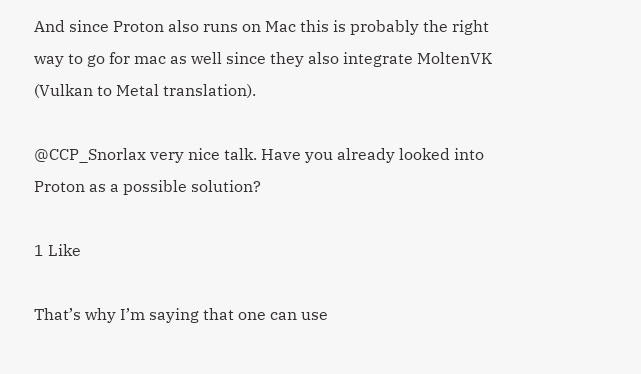And since Proton also runs on Mac this is probably the right way to go for mac as well since they also integrate MoltenVK (Vulkan to Metal translation).

@CCP_Snorlax very nice talk. Have you already looked into Proton as a possible solution?

1 Like

That’s why I’m saying that one can use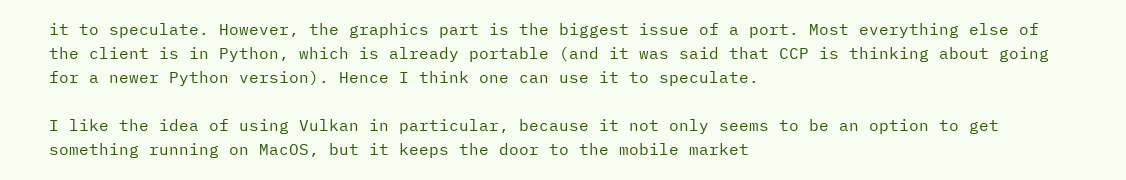it to speculate. However, the graphics part is the biggest issue of a port. Most everything else of the client is in Python, which is already portable (and it was said that CCP is thinking about going for a newer Python version). Hence I think one can use it to speculate.

I like the idea of using Vulkan in particular, because it not only seems to be an option to get something running on MacOS, but it keeps the door to the mobile market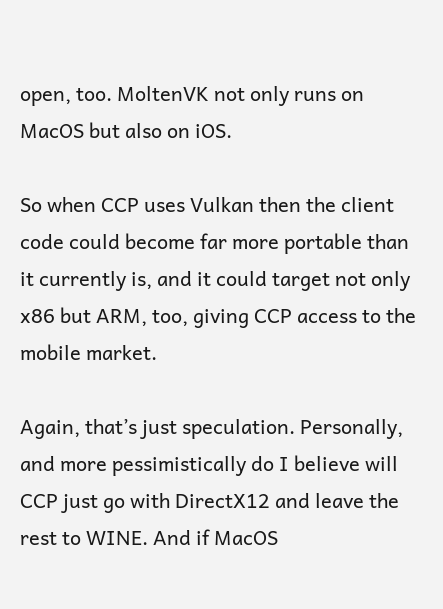open, too. MoltenVK not only runs on MacOS but also on iOS.

So when CCP uses Vulkan then the client code could become far more portable than it currently is, and it could target not only x86 but ARM, too, giving CCP access to the mobile market.

Again, that’s just speculation. Personally, and more pessimistically do I believe will CCP just go with DirectX12 and leave the rest to WINE. And if MacOS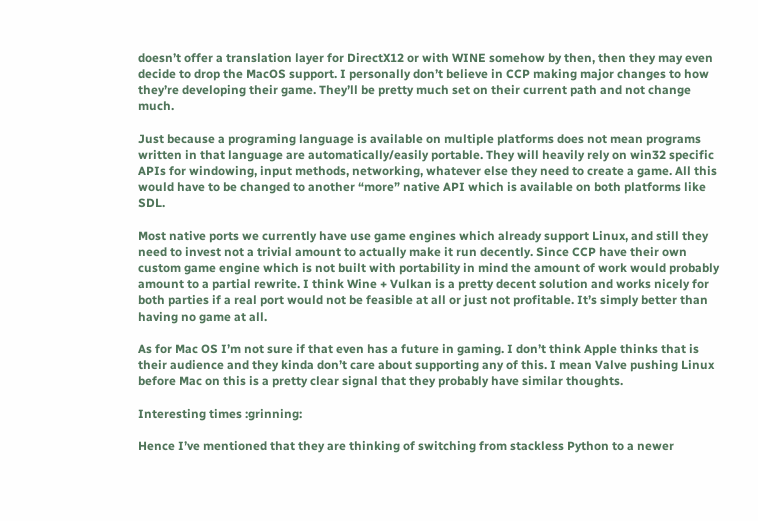doesn’t offer a translation layer for DirectX12 or with WINE somehow by then, then they may even decide to drop the MacOS support. I personally don’t believe in CCP making major changes to how they’re developing their game. They’ll be pretty much set on their current path and not change much.

Just because a programing language is available on multiple platforms does not mean programs written in that language are automatically/easily portable. They will heavily rely on win32 specific APIs for windowing, input methods, networking, whatever else they need to create a game. All this would have to be changed to another “more” native API which is available on both platforms like SDL.

Most native ports we currently have use game engines which already support Linux, and still they need to invest not a trivial amount to actually make it run decently. Since CCP have their own custom game engine which is not built with portability in mind the amount of work would probably amount to a partial rewrite. I think Wine + Vulkan is a pretty decent solution and works nicely for both parties if a real port would not be feasible at all or just not profitable. It’s simply better than having no game at all.

As for Mac OS I’m not sure if that even has a future in gaming. I don’t think Apple thinks that is their audience and they kinda don’t care about supporting any of this. I mean Valve pushing Linux before Mac on this is a pretty clear signal that they probably have similar thoughts.

Interesting times :grinning:

Hence I’ve mentioned that they are thinking of switching from stackless Python to a newer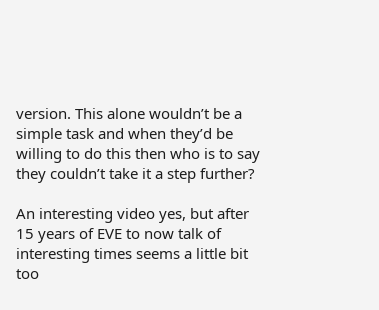version. This alone wouldn’t be a simple task and when they’d be willing to do this then who is to say they couldn’t take it a step further?

An interesting video yes, but after 15 years of EVE to now talk of interesting times seems a little bit too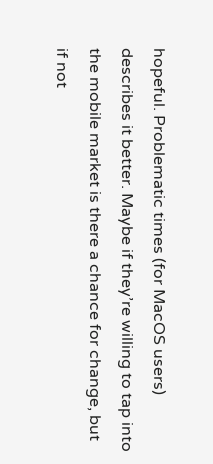hopeful. Problematic times (for MacOS users) describes it better. Maybe if they’re willing to tap into the mobile market is there a chance for change, but if not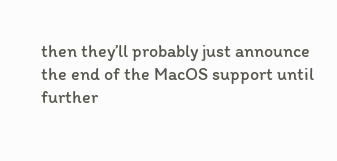then they’ll probably just announce the end of the MacOS support until further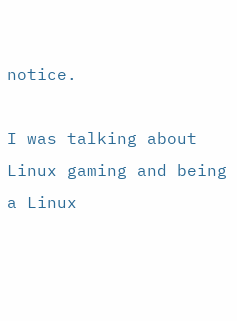notice.

I was talking about Linux gaming and being a Linux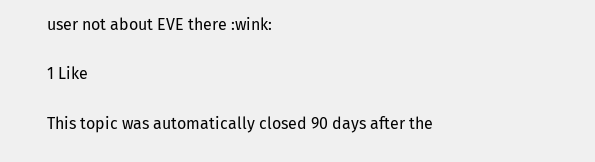user not about EVE there :wink:

1 Like

This topic was automatically closed 90 days after the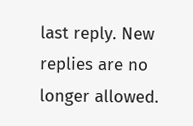last reply. New replies are no longer allowed.